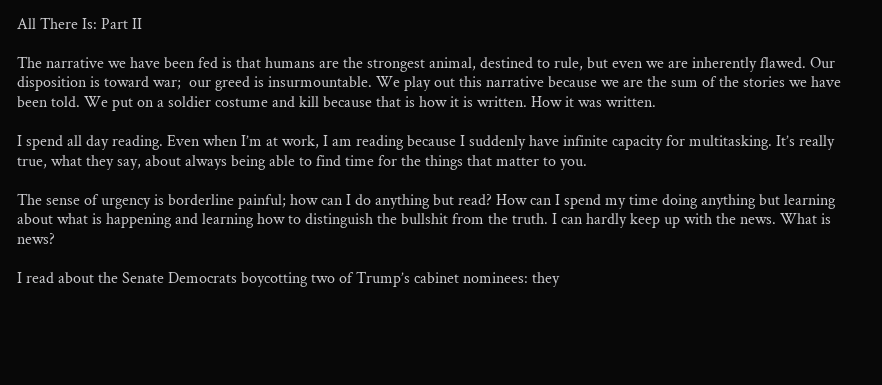All There Is: Part II

The narrative we have been fed is that humans are the strongest animal, destined to rule, but even we are inherently flawed. Our disposition is toward war;  our greed is insurmountable. We play out this narrative because we are the sum of the stories we have been told. We put on a soldier costume and kill because that is how it is written. How it was written.

I spend all day reading. Even when I’m at work, I am reading because I suddenly have infinite capacity for multitasking. It’s really true, what they say, about always being able to find time for the things that matter to you.

The sense of urgency is borderline painful; how can I do anything but read? How can I spend my time doing anything but learning about what is happening and learning how to distinguish the bullshit from the truth. I can hardly keep up with the news. What is news?

I read about the Senate Democrats boycotting two of Trump’s cabinet nominees: they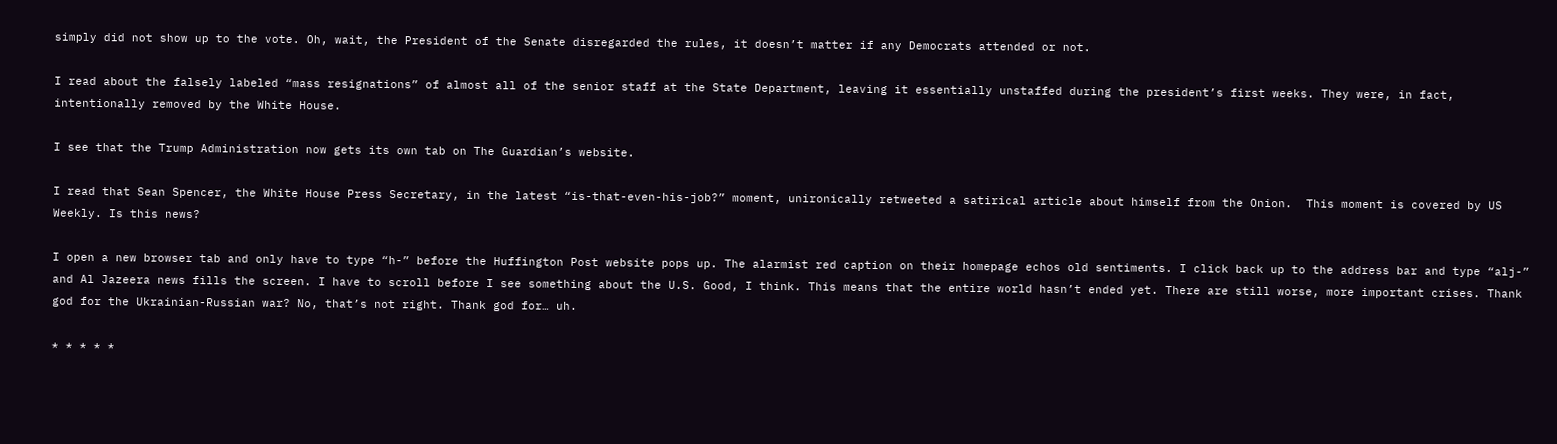simply did not show up to the vote. Oh, wait, the President of the Senate disregarded the rules, it doesn’t matter if any Democrats attended or not.

I read about the falsely labeled “mass resignations” of almost all of the senior staff at the State Department, leaving it essentially unstaffed during the president’s first weeks. They were, in fact, intentionally removed by the White House.

I see that the Trump Administration now gets its own tab on The Guardian’s website.

I read that Sean Spencer, the White House Press Secretary, in the latest “is-that-even-his-job?” moment, unironically retweeted a satirical article about himself from the Onion.  This moment is covered by US Weekly. Is this news?

I open a new browser tab and only have to type “h-” before the Huffington Post website pops up. The alarmist red caption on their homepage echos old sentiments. I click back up to the address bar and type “alj-” and Al Jazeera news fills the screen. I have to scroll before I see something about the U.S. Good, I think. This means that the entire world hasn’t ended yet. There are still worse, more important crises. Thank god for the Ukrainian-Russian war? No, that’s not right. Thank god for… uh.

* * * * *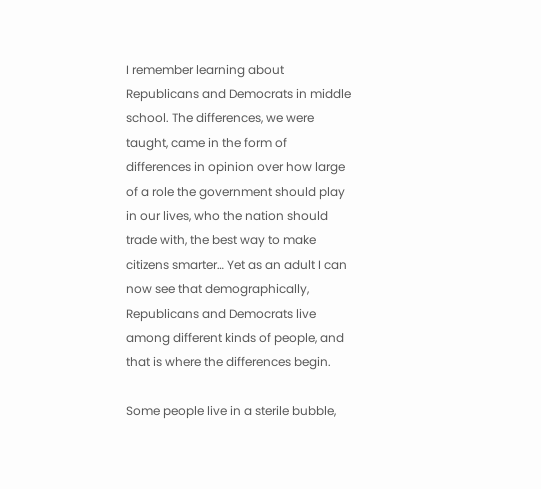I remember learning about Republicans and Democrats in middle school. The differences, we were taught, came in the form of differences in opinion over how large of a role the government should play in our lives, who the nation should trade with, the best way to make citizens smarter… Yet as an adult I can now see that demographically, Republicans and Democrats live among different kinds of people, and that is where the differences begin.

Some people live in a sterile bubble,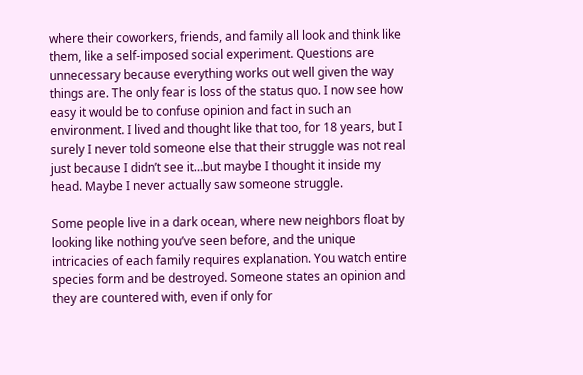where their coworkers, friends, and family all look and think like them, like a self-imposed social experiment. Questions are unnecessary because everything works out well given the way things are. The only fear is loss of the status quo. I now see how easy it would be to confuse opinion and fact in such an environment. I lived and thought like that too, for 18 years, but I surely I never told someone else that their struggle was not real just because I didn’t see it…but maybe I thought it inside my head. Maybe I never actually saw someone struggle.

Some people live in a dark ocean, where new neighbors float by looking like nothing you’ve seen before, and the unique intricacies of each family requires explanation. You watch entire species form and be destroyed. Someone states an opinion and they are countered with, even if only for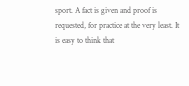sport. A fact is given and proof is requested, for practice at the very least. It is easy to think that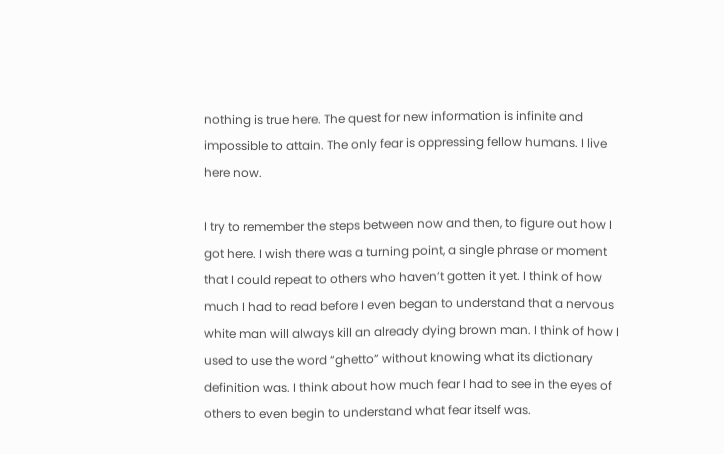nothing is true here. The quest for new information is infinite and impossible to attain. The only fear is oppressing fellow humans. I live here now.

I try to remember the steps between now and then, to figure out how I got here. I wish there was a turning point, a single phrase or moment that I could repeat to others who haven’t gotten it yet. I think of how much I had to read before I even began to understand that a nervous white man will always kill an already dying brown man. I think of how I used to use the word “ghetto” without knowing what its dictionary definition was. I think about how much fear I had to see in the eyes of others to even begin to understand what fear itself was.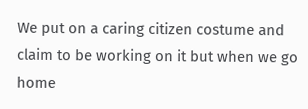We put on a caring citizen costume and claim to be working on it but when we go home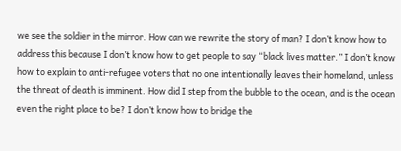we see the soldier in the mirror. How can we rewrite the story of man? I don’t know how to address this because I don’t know how to get people to say “black lives matter.” I don’t know how to explain to anti-refugee voters that no one intentionally leaves their homeland, unless the threat of death is imminent. How did I step from the bubble to the ocean, and is the ocean even the right place to be? I don’t know how to bridge the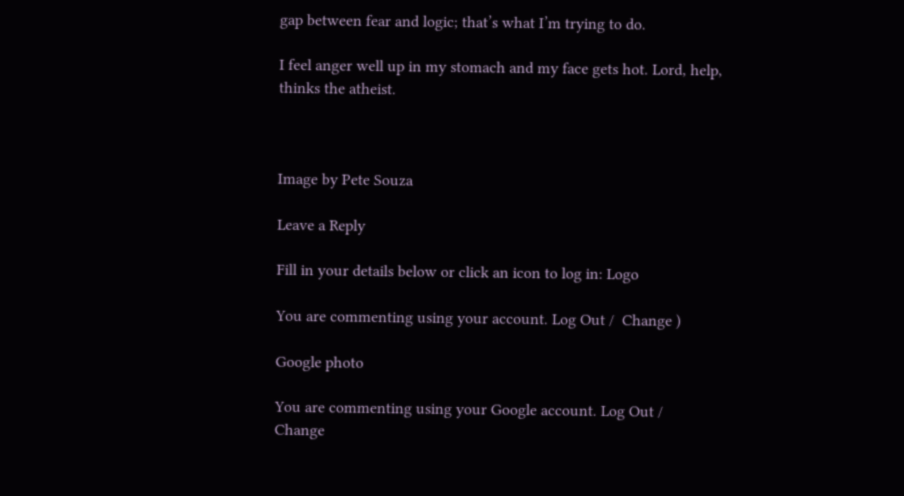gap between fear and logic; that’s what I’m trying to do.

I feel anger well up in my stomach and my face gets hot. Lord, help, thinks the atheist.



Image by Pete Souza

Leave a Reply

Fill in your details below or click an icon to log in: Logo

You are commenting using your account. Log Out /  Change )

Google photo

You are commenting using your Google account. Log Out /  Change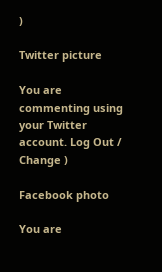)

Twitter picture

You are commenting using your Twitter account. Log Out /  Change )

Facebook photo

You are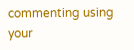commenting using your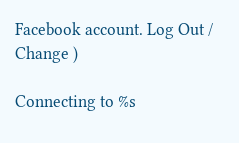Facebook account. Log Out /  Change )

Connecting to %s